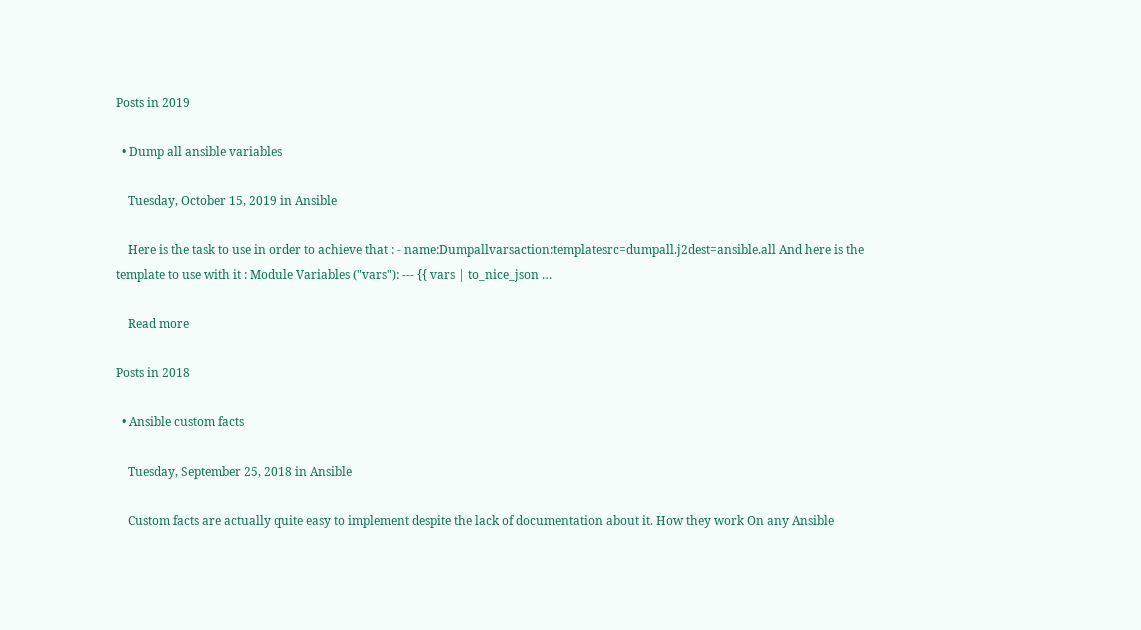Posts in 2019

  • Dump all ansible variables

    Tuesday, October 15, 2019 in Ansible

    Here is the task to use in order to achieve that : - name:Dumpallvarsaction:templatesrc=dumpall.j2dest=ansible.all And here is the template to use with it : Module Variables ("vars"): --- {{ vars | to_nice_json …

    Read more

Posts in 2018

  • Ansible custom facts

    Tuesday, September 25, 2018 in Ansible

    Custom facts are actually quite easy to implement despite the lack of documentation about it. How they work On any Ansible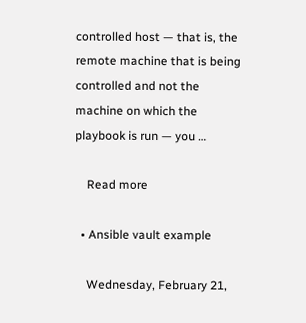controlled host — that is, the remote machine that is being controlled and not the machine on which the playbook is run — you …

    Read more

  • Ansible vault example

    Wednesday, February 21,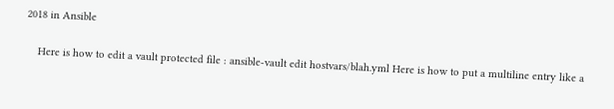2018 in Ansible

    Here is how to edit a vault protected file : ansible-vault edit hostvars/blah.yml Here is how to put a multiline entry like a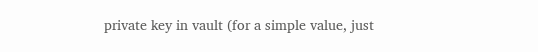private key in vault (for a simple value, just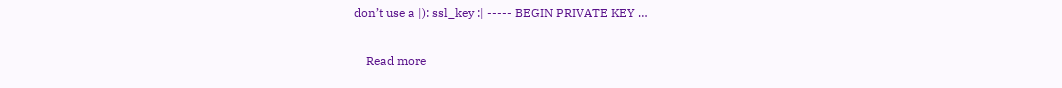don’t use a |): ssl_key :| ----- BEGIN PRIVATE KEY …

    Read more